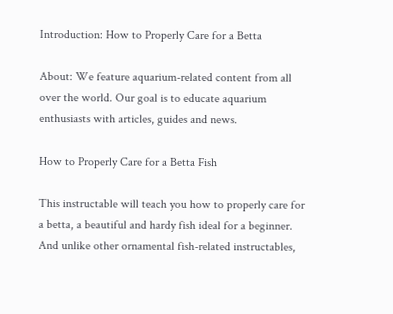Introduction: How to Properly Care for a Betta

About: We feature aquarium-related content from all over the world. Our goal is to educate aquarium enthusiasts with articles, guides and news.

How to Properly Care for a Betta Fish

This instructable will teach you how to properly care for a betta, a beautiful and hardy fish ideal for a beginner. And unlike other ornamental fish-related instructables,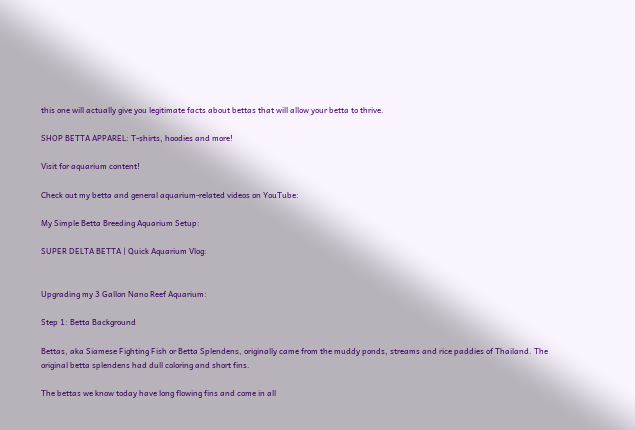this one will actually give you legitimate facts about bettas that will allow your betta to thrive.

SHOP BETTA APPAREL: T-shirts, hoodies and more!

Visit for aquarium content!

Check out my betta and general aquarium-related videos on YouTube:

My Simple Betta Breeding Aquarium Setup:

SUPER DELTA BETTA | Quick Aquarium Vlog:


Upgrading my 3 Gallon Nano Reef Aquarium:

Step 1: Betta Background

Bettas, aka Siamese Fighting Fish or Betta Splendens, originally came from the muddy ponds, streams and rice paddies of Thailand. The original betta splendens had dull coloring and short fins.

The bettas we know today have long flowing fins and come in all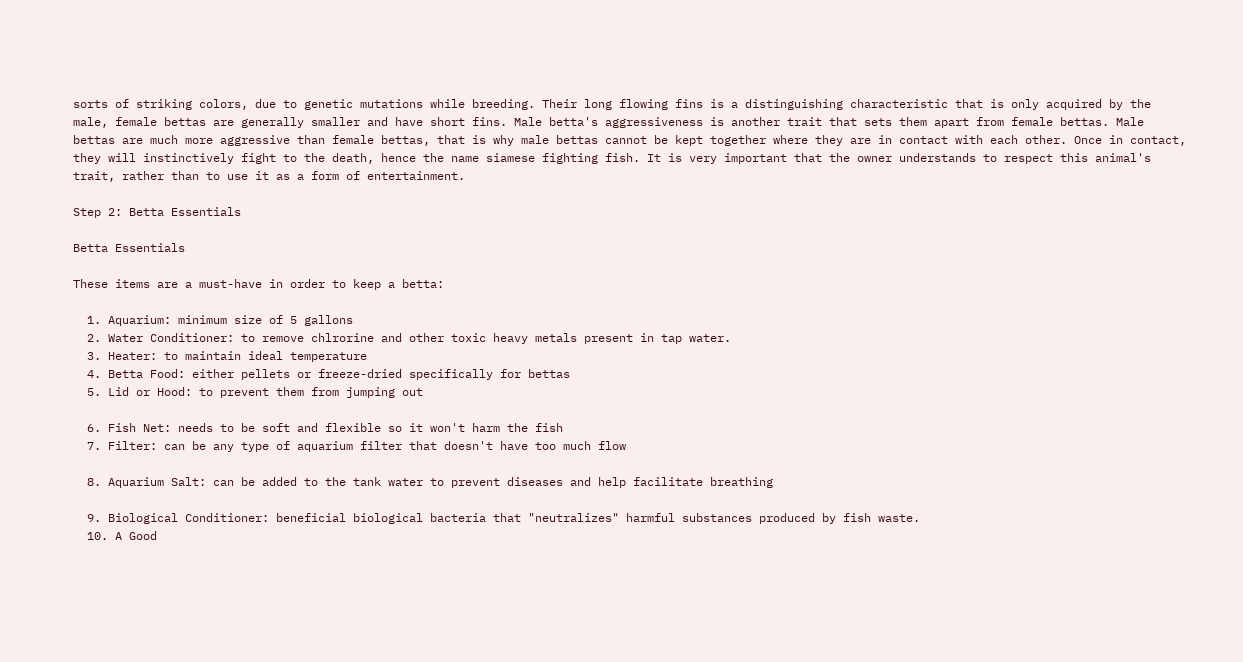sorts of striking colors, due to genetic mutations while breeding. Their long flowing fins is a distinguishing characteristic that is only acquired by the male, female bettas are generally smaller and have short fins. Male betta's aggressiveness is another trait that sets them apart from female bettas. Male bettas are much more aggressive than female bettas, that is why male bettas cannot be kept together where they are in contact with each other. Once in contact, they will instinctively fight to the death, hence the name siamese fighting fish. It is very important that the owner understands to respect this animal's trait, rather than to use it as a form of entertainment.

Step 2: Betta Essentials

Betta Essentials

These items are a must-have in order to keep a betta:

  1. Aquarium: minimum size of 5 gallons
  2. Water Conditioner: to remove chlrorine and other toxic heavy metals present in tap water.
  3. Heater: to maintain ideal temperature
  4. Betta Food: either pellets or freeze-dried specifically for bettas
  5. Lid or Hood: to prevent them from jumping out

  6. Fish Net: needs to be soft and flexible so it won't harm the fish
  7. Filter: can be any type of aquarium filter that doesn't have too much flow

  8. Aquarium Salt: can be added to the tank water to prevent diseases and help facilitate breathing

  9. Biological Conditioner: beneficial biological bacteria that "neutralizes" harmful substances produced by fish waste.
  10. A Good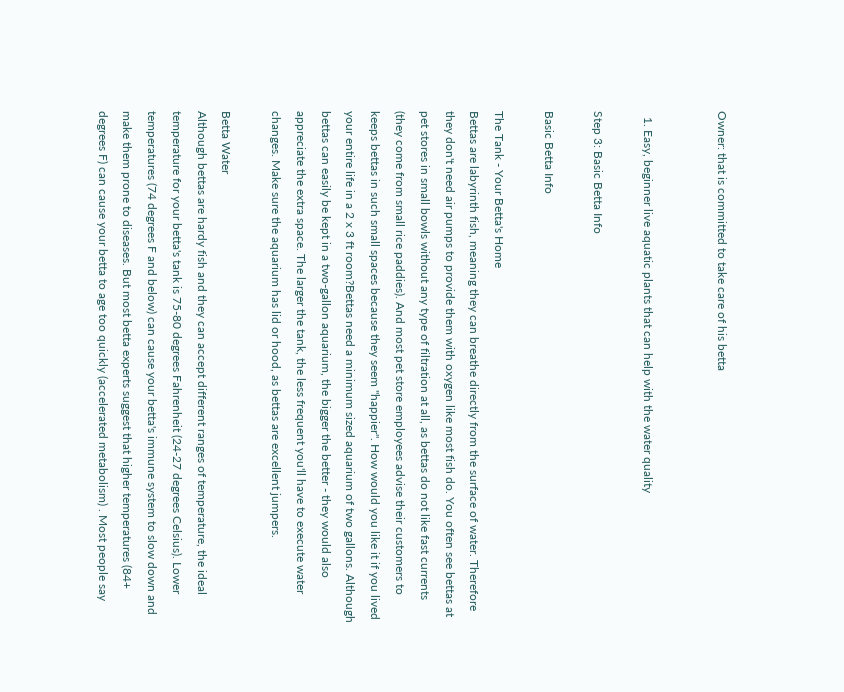Owner: that is committed to take care of his betta


  1. Easy, beginner live aquatic plants that can help with the water quality

Step 3: Basic Betta Info

Basic Betta Info

The Tank - Your Betta's Home
Bettas are labyrinth fish, meaning they can breathe directly from the surface of water. Therefore they don't need air pumps to provide them with oxygen like most fish do. You often see bettas at pet stores in small bowls without any type of filtration at all, as bettas do not like fast currents (they come from small rice paddies). And most pet store employees advise their customers to keeps bettas in such small spaces because they seem "happier". How would you like it if you lived your entire life in a 2 x 3 ft room?Bettas need a minimum sized aquarium of two gallons. Although bettas can easily be kept in a two-gallon aquarium, the bigger the better - they would also appreciate the extra space. The larger the tank, the less frequent you'll have to execute water changes. Make sure the aquarium has lid or hood, as bettas are excellent jumpers.

Betta Water
Although bettas are hardy fish and they can accept different ranges of temperature, the ideal temperature for your betta's tank is 75-80 degrees Fahrenheit (24-27 degrees Celsius). Lower temperatures (74 degrees F and below) can cause your betta's immune system to slow down and make them prone to diseases. But most betta experts suggest that higher temperatures (84+ degrees F) can cause your betta to age too quickly (accelerated metabolism) . Most people say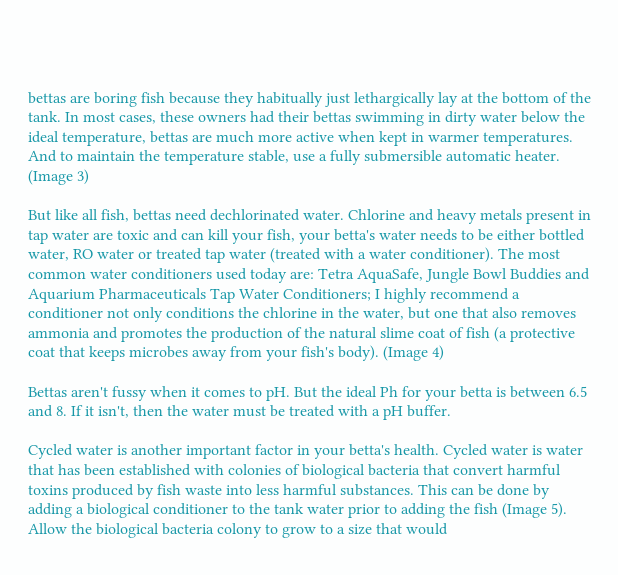bettas are boring fish because they habitually just lethargically lay at the bottom of the tank. In most cases, these owners had their bettas swimming in dirty water below the ideal temperature, bettas are much more active when kept in warmer temperatures. And to maintain the temperature stable, use a fully submersible automatic heater. (Image 3)

But like all fish, bettas need dechlorinated water. Chlorine and heavy metals present in tap water are toxic and can kill your fish, your betta's water needs to be either bottled water, RO water or treated tap water (treated with a water conditioner). The most common water conditioners used today are: Tetra AquaSafe, Jungle Bowl Buddies and Aquarium Pharmaceuticals Tap Water Conditioners; I highly recommend a conditioner not only conditions the chlorine in the water, but one that also removes ammonia and promotes the production of the natural slime coat of fish (a protective coat that keeps microbes away from your fish's body). (Image 4)

Bettas aren't fussy when it comes to pH. But the ideal Ph for your betta is between 6.5 and 8. If it isn't, then the water must be treated with a pH buffer.

Cycled water is another important factor in your betta's health. Cycled water is water that has been established with colonies of biological bacteria that convert harmful toxins produced by fish waste into less harmful substances. This can be done by adding a biological conditioner to the tank water prior to adding the fish (Image 5). Allow the biological bacteria colony to grow to a size that would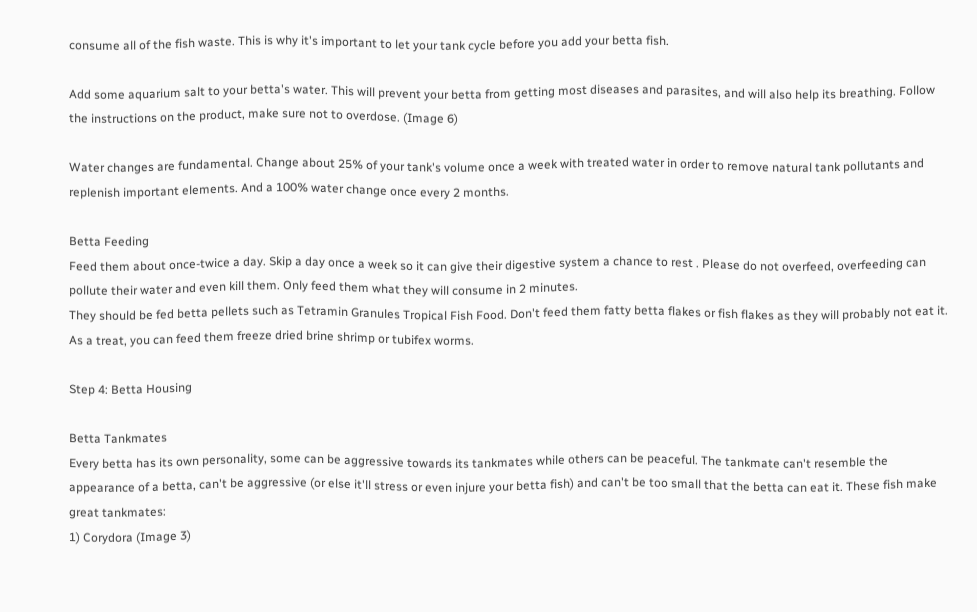consume all of the fish waste. This is why it's important to let your tank cycle before you add your betta fish.

Add some aquarium salt to your betta's water. This will prevent your betta from getting most diseases and parasites, and will also help its breathing. Follow the instructions on the product, make sure not to overdose. (Image 6)

Water changes are fundamental. Change about 25% of your tank's volume once a week with treated water in order to remove natural tank pollutants and replenish important elements. And a 100% water change once every 2 months.

Betta Feeding
Feed them about once-twice a day. Skip a day once a week so it can give their digestive system a chance to rest . Please do not overfeed, overfeeding can pollute their water and even kill them. Only feed them what they will consume in 2 minutes.
They should be fed betta pellets such as Tetramin Granules Tropical Fish Food. Don't feed them fatty betta flakes or fish flakes as they will probably not eat it. As a treat, you can feed them freeze dried brine shrimp or tubifex worms.

Step 4: Betta Housing

Betta Tankmates
Every betta has its own personality, some can be aggressive towards its tankmates while others can be peaceful. The tankmate can't resemble the appearance of a betta, can't be aggressive (or else it'll stress or even injure your betta fish) and can't be too small that the betta can eat it. These fish make great tankmates:
1) Corydora (Image 3)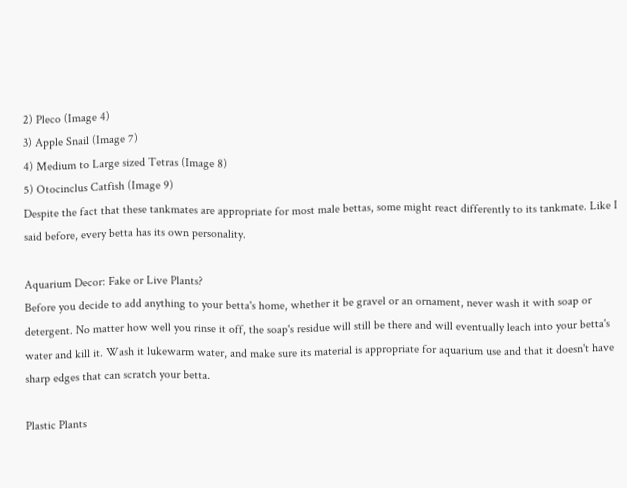2) Pleco (Image 4)
3) Apple Snail (Image 7)
4) Medium to Large sized Tetras (Image 8)
5) Otocinclus Catfish (Image 9)
Despite the fact that these tankmates are appropriate for most male bettas, some might react differently to its tankmate. Like I said before, every betta has its own personality.

Aquarium Decor: Fake or Live Plants?
Before you decide to add anything to your betta's home, whether it be gravel or an ornament, never wash it with soap or detergent. No matter how well you rinse it off, the soap's residue will still be there and will eventually leach into your betta's water and kill it. Wash it lukewarm water, and make sure its material is appropriate for aquarium use and that it doesn't have sharp edges that can scratch your betta.

Plastic Plants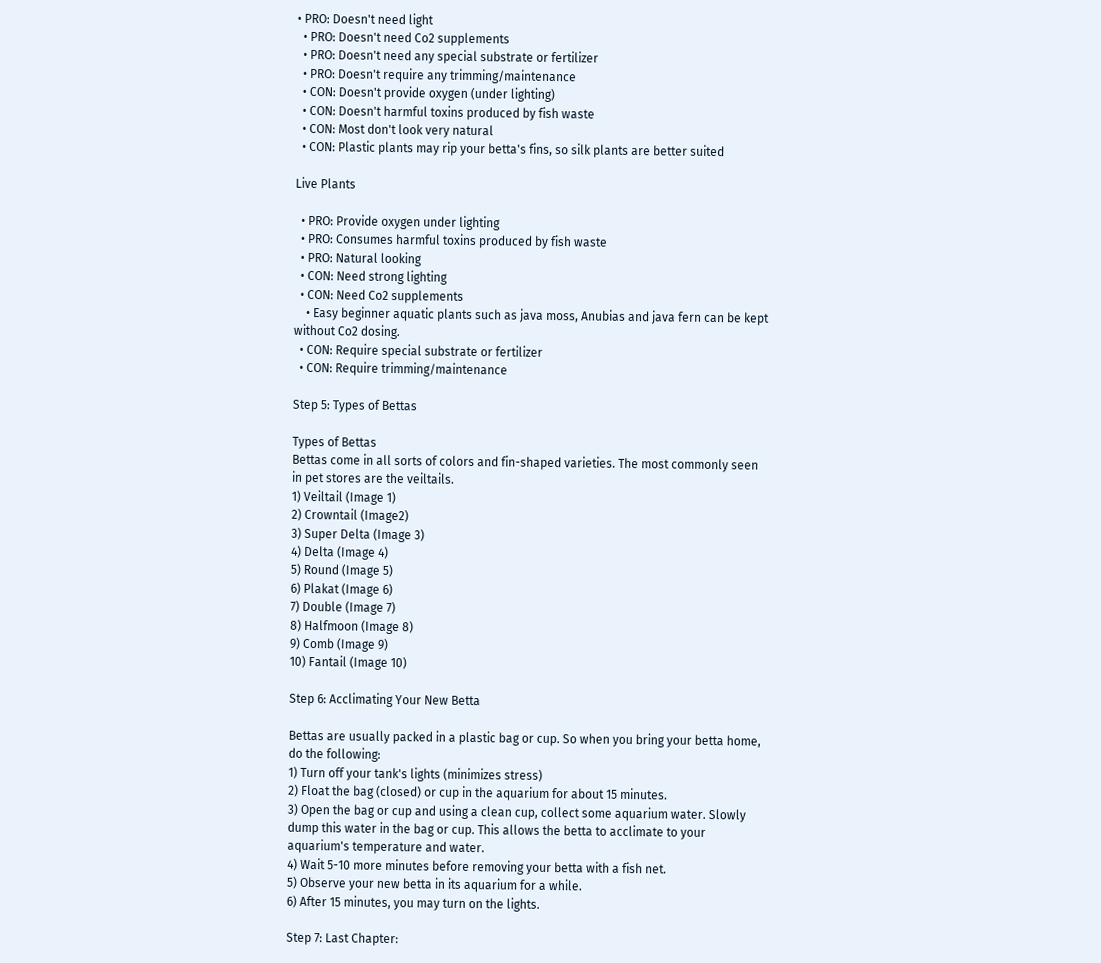• PRO: Doesn't need light
  • PRO: Doesn't need Co2 supplements
  • PRO: Doesn't need any special substrate or fertilizer
  • PRO: Doesn't require any trimming/maintenance
  • CON: Doesn't provide oxygen (under lighting)
  • CON: Doesn't harmful toxins produced by fish waste
  • CON: Most don't look very natural
  • CON: Plastic plants may rip your betta's fins, so silk plants are better suited

Live Plants

  • PRO: Provide oxygen under lighting
  • PRO: Consumes harmful toxins produced by fish waste
  • PRO: Natural looking
  • CON: Need strong lighting
  • CON: Need Co2 supplements
    • Easy beginner aquatic plants such as java moss, Anubias and java fern can be kept without Co2 dosing.
  • CON: Require special substrate or fertilizer
  • CON: Require trimming/maintenance

Step 5: Types of Bettas

Types of Bettas
Bettas come in all sorts of colors and fin-shaped varieties. The most commonly seen in pet stores are the veiltails.
1) Veiltail (Image 1)
2) Crowntail (Image2)
3) Super Delta (Image 3)
4) Delta (Image 4)
5) Round (Image 5)
6) Plakat (Image 6)
7) Double (Image 7)
8) Halfmoon (Image 8)
9) Comb (Image 9)
10) Fantail (Image 10)

Step 6: Acclimating Your New Betta

Bettas are usually packed in a plastic bag or cup. So when you bring your betta home, do the following:
1) Turn off your tank's lights (minimizes stress)
2) Float the bag (closed) or cup in the aquarium for about 15 minutes.
3) Open the bag or cup and using a clean cup, collect some aquarium water. Slowly dump this water in the bag or cup. This allows the betta to acclimate to your aquarium's temperature and water.
4) Wait 5-10 more minutes before removing your betta with a fish net.
5) Observe your new betta in its aquarium for a while.
6) After 15 minutes, you may turn on the lights.

Step 7: Last Chapter: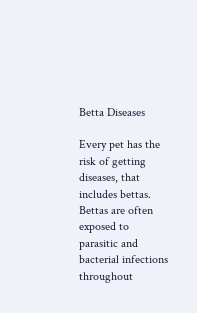Betta Diseases

Every pet has the risk of getting diseases, that includes bettas. Bettas are often exposed to parasitic and bacterial infections throughout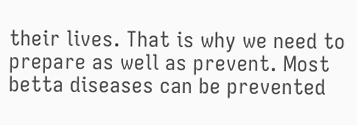their lives. That is why we need to prepare as well as prevent. Most betta diseases can be prevented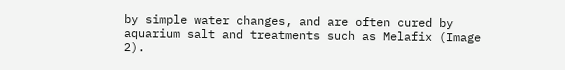by simple water changes, and are often cured by aquarium salt and treatments such as Melafix (Image 2).